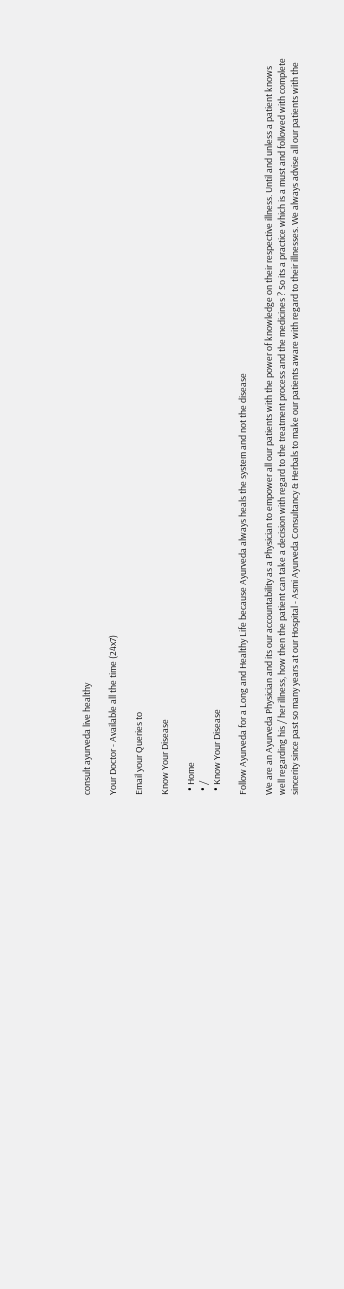consult ayurveda live healthy

Your Doctor - Available all the time (24x7)

Email your Queries to

Know Your Disease

  • Home
  • /
  • Know Your Disease

Follow Ayurveda for a Long and Healthy Life because Ayurveda always heals the system and not the disease

We are an Ayurveda Physician and its our accountability as a Physician to empower all our patients with the power of knowledge on their respective illness. Until and unless a patient knows well regarding his / her illness, how then the patient can take a decision with regard to the treatment process and the medicines ? So its a practice which is a must and followed with complete sincerity since past so many years at our Hospital - Asmi Ayurveda Consultancy & Herbals to make our patients aware with regard to their illnesses. We always advise all our patients with the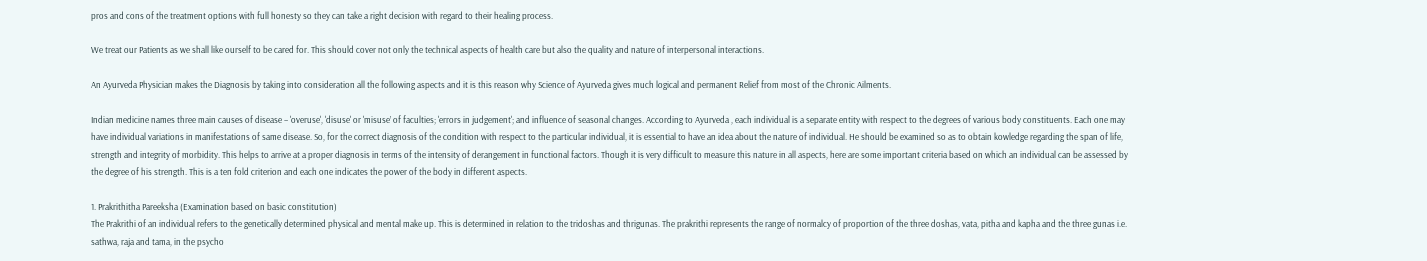pros and cons of the treatment options with full honesty so they can take a right decision with regard to their healing process.

We treat our Patients as we shall like ourself to be cared for. This should cover not only the technical aspects of health care but also the quality and nature of interpersonal interactions.

An Ayurveda Physician makes the Diagnosis by taking into consideration all the following aspects and it is this reason why Science of Ayurveda gives much logical and permanent Relief from most of the Chronic Ailments.

Indian medicine names three main causes of disease – 'overuse', 'disuse' or 'misuse’ of faculties; 'errors in judgement'; and influence of seasonal changes. According to Ayurveda , each individual is a separate entity with respect to the degrees of various body constituents. Each one may have individual variations in manifestations of same disease. So, for the correct diagnosis of the condition with respect to the particular individual, it is essential to have an idea about the nature of individual. He should be examined so as to obtain kowledge regarding the span of life, strength and integrity of morbidity. This helps to arrive at a proper diagnosis in terms of the intensity of derangement in functional factors. Though it is very difficult to measure this nature in all aspects, here are some important criteria based on which an individual can be assessed by the degree of his strength. This is a ten fold criterion and each one indicates the power of the body in different aspects.

1. Prakrithitha Pareeksha (Examination based on basic constitution)
The Prakrithi of an individual refers to the genetically determined physical and mental make up. This is determined in relation to the tridoshas and thrigunas. The prakrithi represents the range of normalcy of proportion of the three doshas, vata, pitha and kapha and the three gunas i.e. sathwa, raja and tama, in the psycho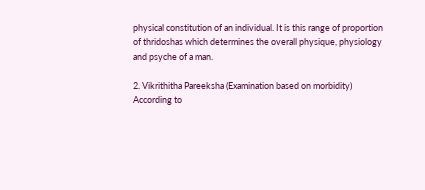physical constitution of an individual. It is this range of proportion of thridoshas which determines the overall physique, physiology and psyche of a man.

2. Vikrithitha Pareeksha (Examination based on morbidity)
According to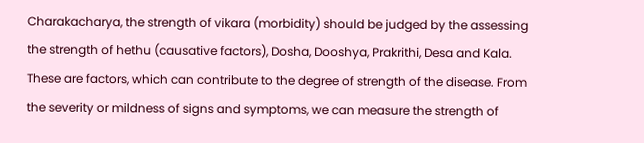Charakacharya, the strength of vikara (morbidity) should be judged by the assessing the strength of hethu (causative factors), Dosha, Dooshya, Prakrithi, Desa and Kala. These are factors, which can contribute to the degree of strength of the disease. From the severity or mildness of signs and symptoms, we can measure the strength of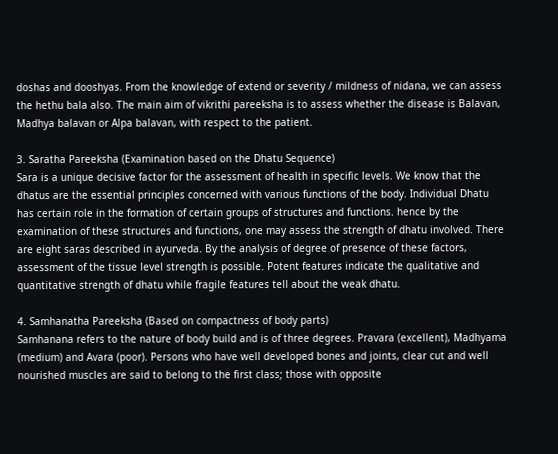doshas and dooshyas. From the knowledge of extend or severity / mildness of nidana, we can assess the hethu bala also. The main aim of vikrithi pareeksha is to assess whether the disease is Balavan, Madhya balavan or Alpa balavan, with respect to the patient.

3. Saratha Pareeksha (Examination based on the Dhatu Sequence)
Sara is a unique decisive factor for the assessment of health in specific levels. We know that the dhatus are the essential principles concerned with various functions of the body. Individual Dhatu has certain role in the formation of certain groups of structures and functions. hence by the examination of these structures and functions, one may assess the strength of dhatu involved. There are eight saras described in ayurveda. By the analysis of degree of presence of these factors, assessment of the tissue level strength is possible. Potent features indicate the qualitative and quantitative strength of dhatu while fragile features tell about the weak dhatu.

4. Samhanatha Pareeksha (Based on compactness of body parts)
Samhanana refers to the nature of body build and is of three degrees. Pravara (excellent), Madhyama (medium) and Avara (poor). Persons who have well developed bones and joints, clear cut and well nourished muscles are said to belong to the first class; those with opposite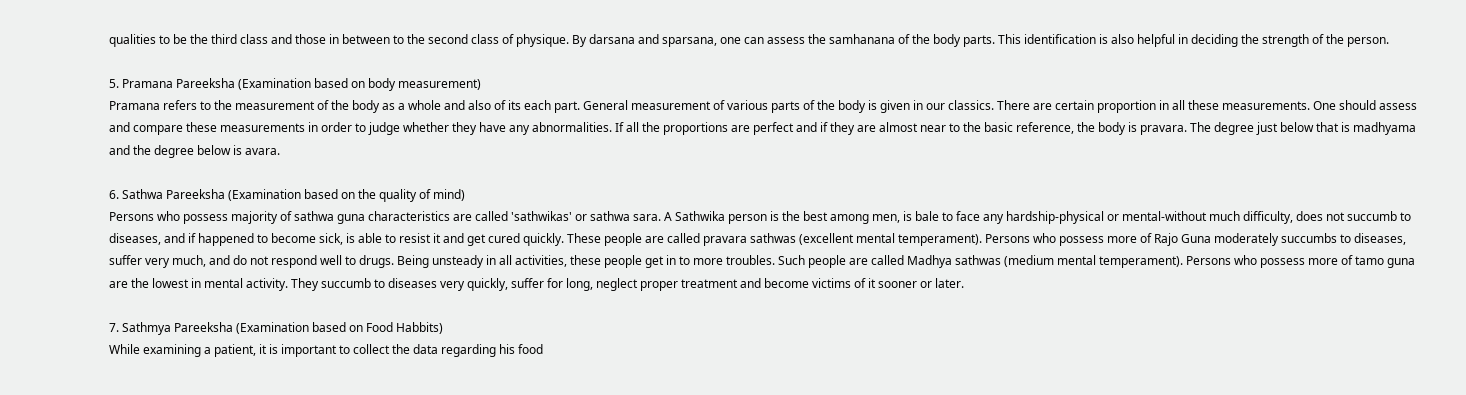qualities to be the third class and those in between to the second class of physique. By darsana and sparsana, one can assess the samhanana of the body parts. This identification is also helpful in deciding the strength of the person.

5. Pramana Pareeksha (Examination based on body measurement)
Pramana refers to the measurement of the body as a whole and also of its each part. General measurement of various parts of the body is given in our classics. There are certain proportion in all these measurements. One should assess and compare these measurements in order to judge whether they have any abnormalities. If all the proportions are perfect and if they are almost near to the basic reference, the body is pravara. The degree just below that is madhyama and the degree below is avara.

6. Sathwa Pareeksha (Examination based on the quality of mind)
Persons who possess majority of sathwa guna characteristics are called 'sathwikas' or sathwa sara. A Sathwika person is the best among men, is bale to face any hardship-physical or mental-without much difficulty, does not succumb to diseases, and if happened to become sick, is able to resist it and get cured quickly. These people are called pravara sathwas (excellent mental temperament). Persons who possess more of Rajo Guna moderately succumbs to diseases, suffer very much, and do not respond well to drugs. Being unsteady in all activities, these people get in to more troubles. Such people are called Madhya sathwas (medium mental temperament). Persons who possess more of tamo guna are the lowest in mental activity. They succumb to diseases very quickly, suffer for long, neglect proper treatment and become victims of it sooner or later.

7. Sathmya Pareeksha (Examination based on Food Habbits)
While examining a patient, it is important to collect the data regarding his food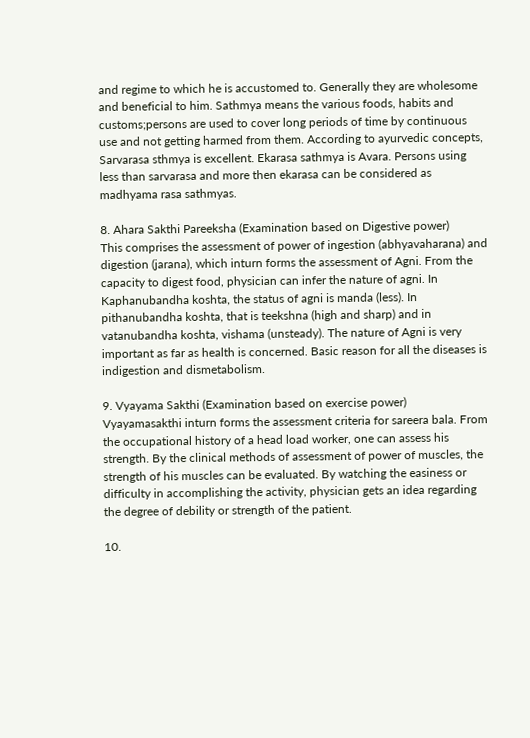and regime to which he is accustomed to. Generally they are wholesome and beneficial to him. Sathmya means the various foods, habits and customs;persons are used to cover long periods of time by continuous use and not getting harmed from them. According to ayurvedic concepts, Sarvarasa sthmya is excellent. Ekarasa sathmya is Avara. Persons using less than sarvarasa and more then ekarasa can be considered as madhyama rasa sathmyas.

8. Ahara Sakthi Pareeksha (Examination based on Digestive power)
This comprises the assessment of power of ingestion (abhyavaharana) and digestion (jarana), which inturn forms the assessment of Agni. From the capacity to digest food, physician can infer the nature of agni. In Kaphanubandha koshta, the status of agni is manda (less). In pithanubandha koshta, that is teekshna (high and sharp) and in vatanubandha koshta, vishama (unsteady). The nature of Agni is very important as far as health is concerned. Basic reason for all the diseases is indigestion and dismetabolism.

9. Vyayama Sakthi (Examination based on exercise power)
Vyayamasakthi inturn forms the assessment criteria for sareera bala. From the occupational history of a head load worker, one can assess his strength. By the clinical methods of assessment of power of muscles, the strength of his muscles can be evaluated. By watching the easiness or difficulty in accomplishing the activity, physician gets an idea regarding the degree of debility or strength of the patient.

10.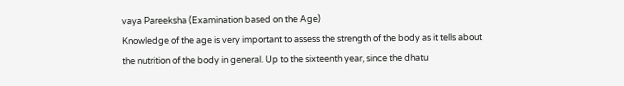vaya Pareeksha (Examination based on the Age)
Knowledge of the age is very important to assess the strength of the body as it tells about the nutrition of the body in general. Up to the sixteenth year, since the dhatu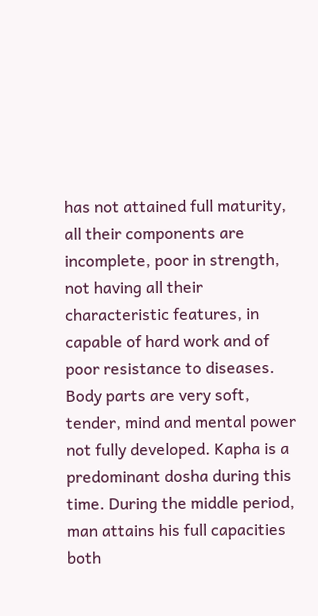has not attained full maturity, all their components are incomplete, poor in strength, not having all their characteristic features, in capable of hard work and of poor resistance to diseases. Body parts are very soft, tender, mind and mental power not fully developed. Kapha is a predominant dosha during this time. During the middle period, man attains his full capacities both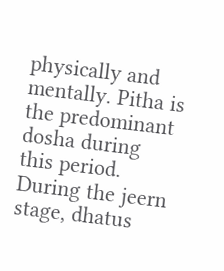physically and mentally. Pitha is the predominant dosha during this period. During the jeern stage, dhatus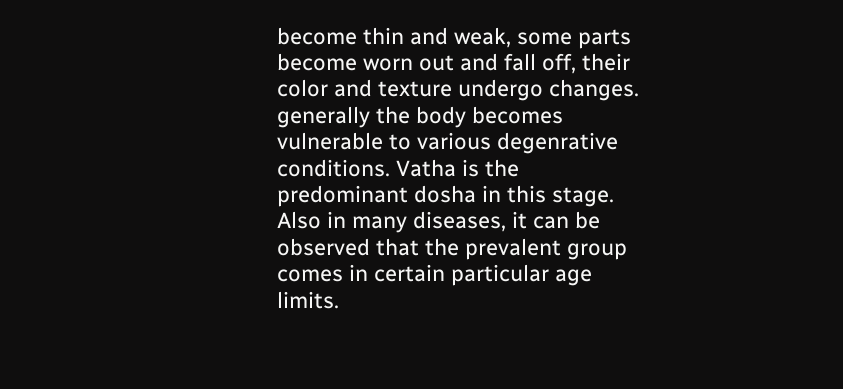become thin and weak, some parts become worn out and fall off, their color and texture undergo changes. generally the body becomes vulnerable to various degenrative conditions. Vatha is the predominant dosha in this stage. Also in many diseases, it can be observed that the prevalent group comes in certain particular age limits.